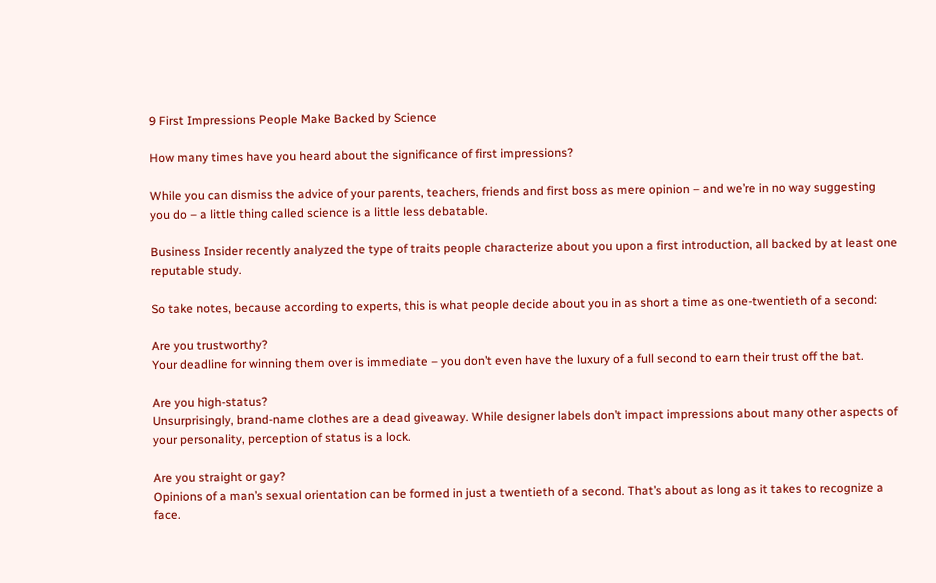9 First Impressions People Make Backed by Science

How many times have you heard about the significance of first impressions?

While you can dismiss the advice of your parents, teachers, friends and first boss as mere opinion – and we’re in no way suggesting you do – a little thing called science is a little less debatable.

Business Insider recently analyzed the type of traits people characterize about you upon a first introduction, all backed by at least one reputable study.

So take notes, because according to experts, this is what people decide about you in as short a time as one-twentieth of a second:

Are you trustworthy?
Your deadline for winning them over is immediate – you don’t even have the luxury of a full second to earn their trust off the bat.

Are you high-status?
Unsurprisingly, brand-name clothes are a dead giveaway. While designer labels don’t impact impressions about many other aspects of your personality, perception of status is a lock.

Are you straight or gay?
Opinions of a man’s sexual orientation can be formed in just a twentieth of a second. That’s about as long as it takes to recognize a face.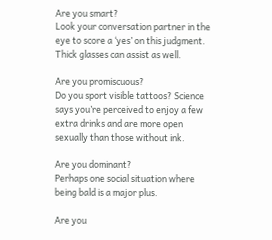Are you smart?
Look your conversation partner in the eye to score a ‘yes’ on this judgment. Thick glasses can assist as well.

Are you promiscuous?
Do you sport visible tattoos? Science says you’re perceived to enjoy a few extra drinks and are more open sexually than those without ink.

Are you dominant?
Perhaps one social situation where being bald is a major plus.

Are you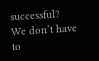successful?
We don’t have to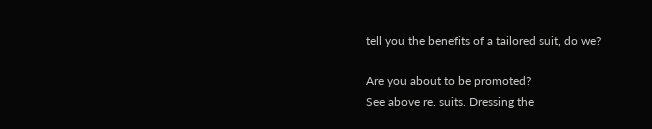tell you the benefits of a tailored suit, do we?

Are you about to be promoted?
See above re. suits. Dressing the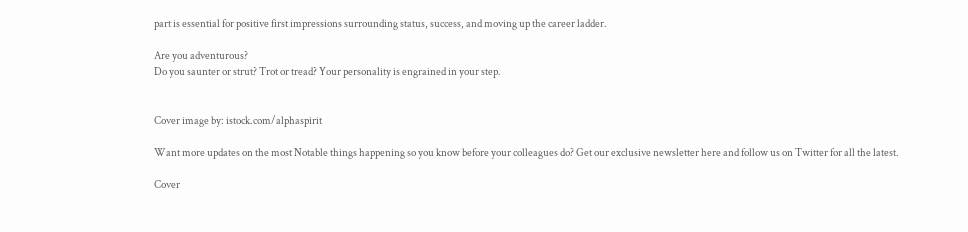part is essential for positive first impressions surrounding status, success, and moving up the career ladder.

Are you adventurous?
Do you saunter or strut? Trot or tread? Your personality is engrained in your step.


Cover image by: istock.com/alphaspirit

Want more updates on the most Notable things happening so you know before your colleagues do? Get our exclusive newsletter here and follow us on Twitter for all the latest.

Cover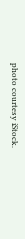photo courtesy iStock.